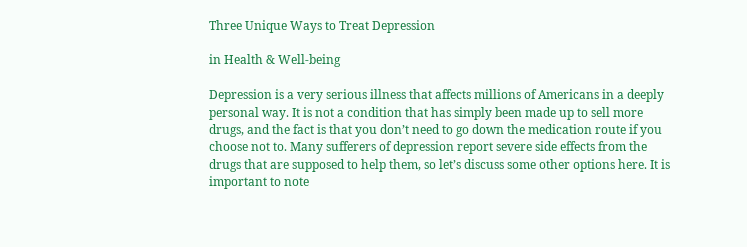Three Unique Ways to Treat Depression

in Health & Well-being

Depression is a very serious illness that affects millions of Americans in a deeply personal way. It is not a condition that has simply been made up to sell more drugs, and the fact is that you don’t need to go down the medication route if you choose not to. Many sufferers of depression report severe side effects from the drugs that are supposed to help them, so let’s discuss some other options here. It is important to note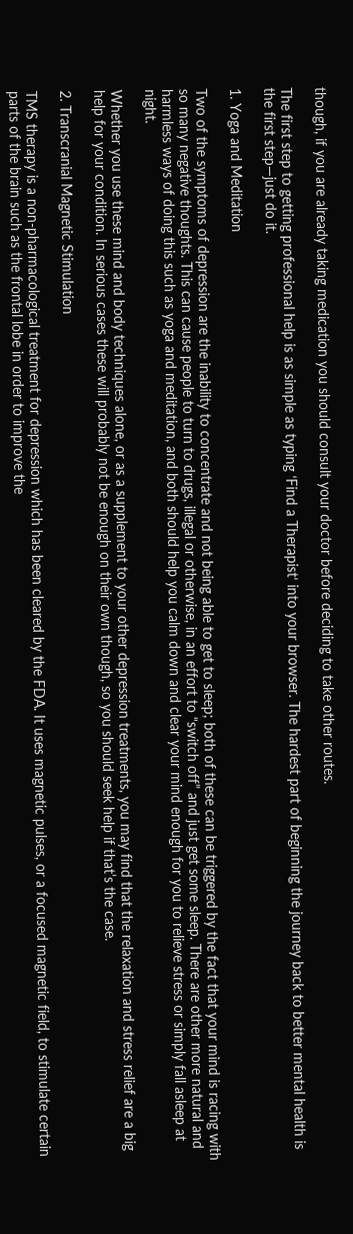though, if you are already taking medication you should consult your doctor before deciding to take other routes.

The first step to getting professional help is as simple as typing ‘Find a Therapist‘ into your browser. The hardest part of beginning the journey back to better mental health is the first step—just do it.

1. Yoga and Meditation

Two of the symptoms of depression are the inability to concentrate and not being able to get to sleep; both of these can be triggered by the fact that your mind is racing with so many negative thoughts. This can cause people to turn to drugs, illegal or otherwise, in an effort to “switch off” and just get some sleep. There are other more natural and harmless ways of doing this such as yoga and meditation, and both should help you calm down and clear your mind enough for you to relieve stress or simply fall asleep at night.

Whether you use these mind and body techniques alone, or as a supplement to your other depression treatments, you may find that the relaxation and stress relief are a big help for your condition. In serious cases these will probably not be enough on their own though, so you should seek help if that’s the case.

2. Transcranial Magnetic Stimulation

TMS therapy is a non-pharmacological treatment for depression which has been cleared by the FDA. It uses magnetic pulses, or a focused magnetic field, to stimulate certain parts of the brain such as the frontal lobe in order to improve the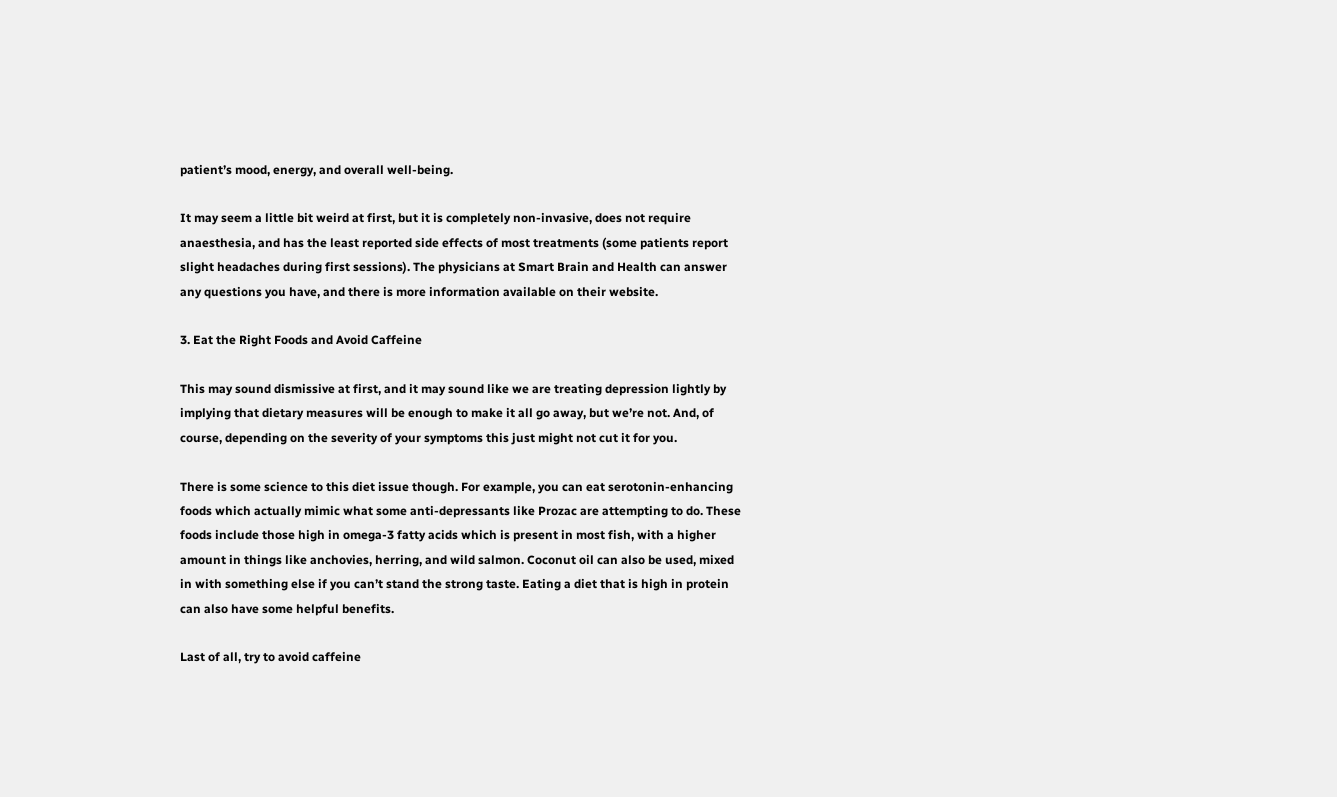patient’s mood, energy, and overall well-being.

It may seem a little bit weird at first, but it is completely non-invasive, does not require anaesthesia, and has the least reported side effects of most treatments (some patients report slight headaches during first sessions). The physicians at Smart Brain and Health can answer any questions you have, and there is more information available on their website.

3. Eat the Right Foods and Avoid Caffeine

This may sound dismissive at first, and it may sound like we are treating depression lightly by implying that dietary measures will be enough to make it all go away, but we’re not. And, of course, depending on the severity of your symptoms this just might not cut it for you.

There is some science to this diet issue though. For example, you can eat serotonin-enhancing foods which actually mimic what some anti-depressants like Prozac are attempting to do. These foods include those high in omega-3 fatty acids which is present in most fish, with a higher amount in things like anchovies, herring, and wild salmon. Coconut oil can also be used, mixed in with something else if you can’t stand the strong taste. Eating a diet that is high in protein can also have some helpful benefits.

Last of all, try to avoid caffeine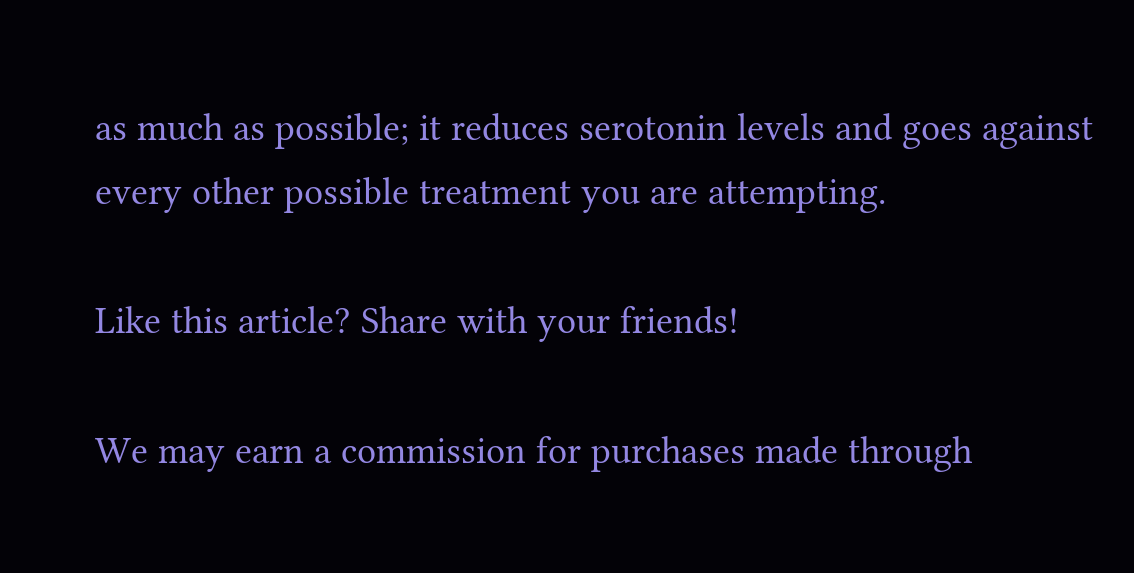as much as possible; it reduces serotonin levels and goes against every other possible treatment you are attempting.

Like this article? Share with your friends!

We may earn a commission for purchases made through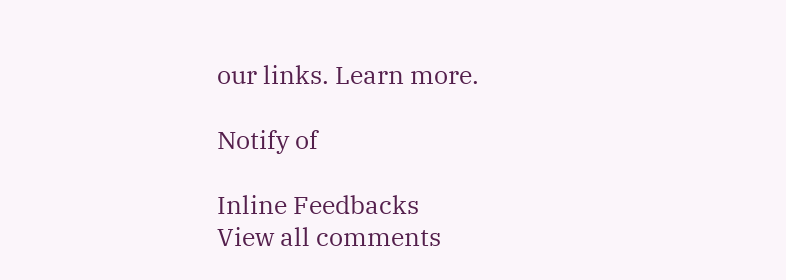our links. Learn more.

Notify of

Inline Feedbacks
View all comments